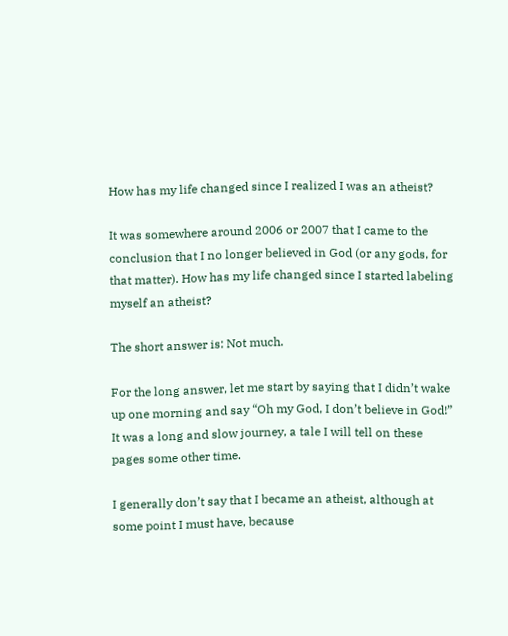How has my life changed since I realized I was an atheist?

It was somewhere around 2006 or 2007 that I came to the conclusion that I no longer believed in God (or any gods, for that matter). How has my life changed since I started labeling myself an atheist?

The short answer is: Not much.

For the long answer, let me start by saying that I didn’t wake up one morning and say “Oh my God, I don’t believe in God!” It was a long and slow journey, a tale I will tell on these pages some other time.

I generally don’t say that I became an atheist, although at some point I must have, because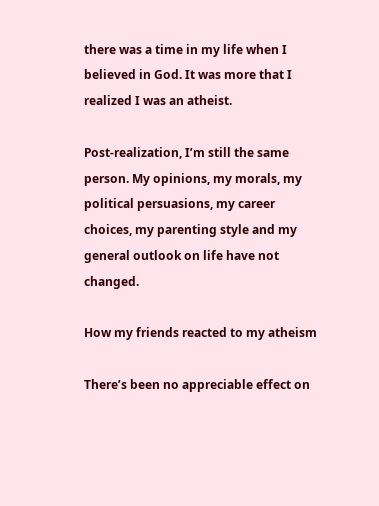there was a time in my life when I believed in God. It was more that I realized I was an atheist.

Post-realization, I’m still the same person. My opinions, my morals, my political persuasions, my career choices, my parenting style and my general outlook on life have not changed.

How my friends reacted to my atheism

There’s been no appreciable effect on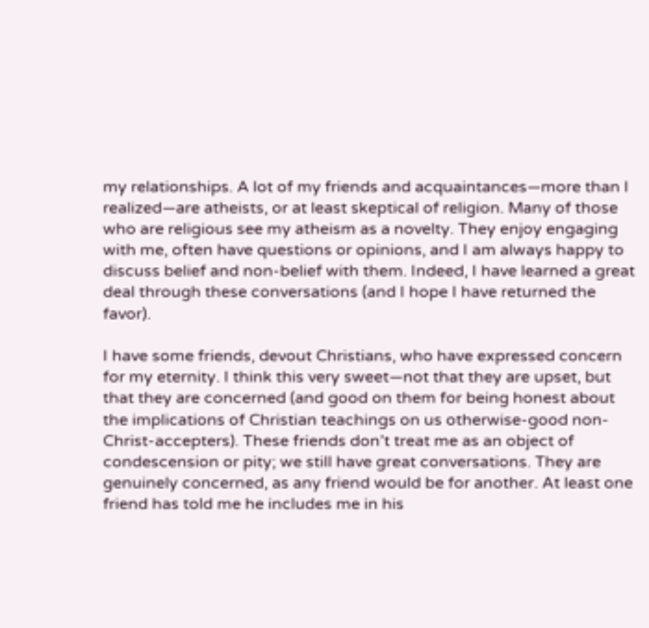my relationships. A lot of my friends and acquaintances—more than I realized—are atheists, or at least skeptical of religion. Many of those who are religious see my atheism as a novelty. They enjoy engaging with me, often have questions or opinions, and I am always happy to discuss belief and non-belief with them. Indeed, I have learned a great deal through these conversations (and I hope I have returned the favor).

I have some friends, devout Christians, who have expressed concern for my eternity. I think this very sweet—not that they are upset, but that they are concerned (and good on them for being honest about the implications of Christian teachings on us otherwise-good non-Christ-accepters). These friends don’t treat me as an object of condescension or pity; we still have great conversations. They are genuinely concerned, as any friend would be for another. At least one friend has told me he includes me in his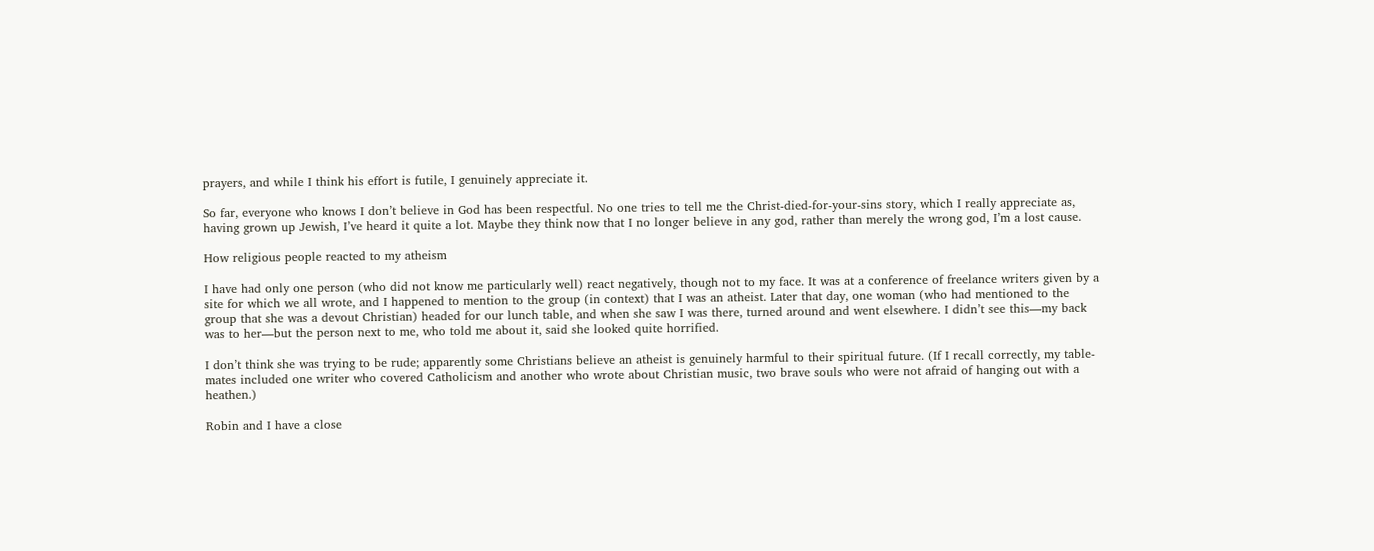prayers, and while I think his effort is futile, I genuinely appreciate it.

So far, everyone who knows I don’t believe in God has been respectful. No one tries to tell me the Christ-died-for-your-sins story, which I really appreciate as, having grown up Jewish, I’ve heard it quite a lot. Maybe they think now that I no longer believe in any god, rather than merely the wrong god, I’m a lost cause.

How religious people reacted to my atheism

I have had only one person (who did not know me particularly well) react negatively, though not to my face. It was at a conference of freelance writers given by a site for which we all wrote, and I happened to mention to the group (in context) that I was an atheist. Later that day, one woman (who had mentioned to the group that she was a devout Christian) headed for our lunch table, and when she saw I was there, turned around and went elsewhere. I didn’t see this—my back was to her—but the person next to me, who told me about it, said she looked quite horrified.

I don’t think she was trying to be rude; apparently some Christians believe an atheist is genuinely harmful to their spiritual future. (If I recall correctly, my table-mates included one writer who covered Catholicism and another who wrote about Christian music, two brave souls who were not afraid of hanging out with a heathen.)

Robin and I have a close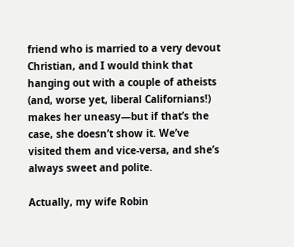friend who is married to a very devout Christian, and I would think that hanging out with a couple of atheists (and, worse yet, liberal Californians!) makes her uneasy—but if that’s the case, she doesn’t show it. We’ve visited them and vice-versa, and she’s always sweet and polite.

Actually, my wife Robin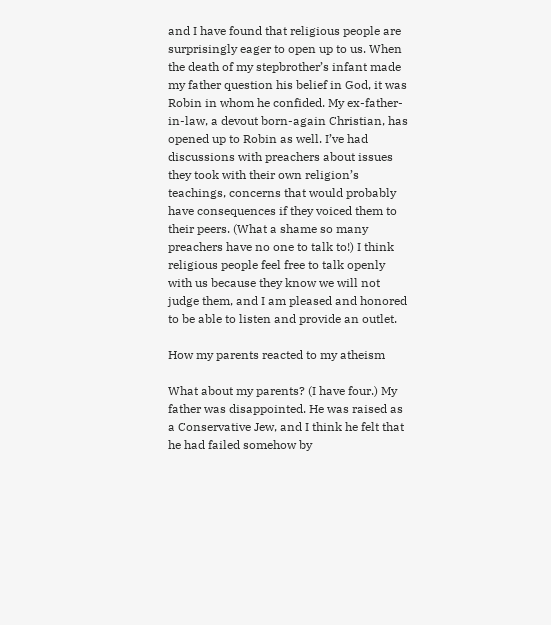and I have found that religious people are surprisingly eager to open up to us. When the death of my stepbrother’s infant made my father question his belief in God, it was Robin in whom he confided. My ex-father-in-law, a devout born-again Christian, has opened up to Robin as well. I’ve had discussions with preachers about issues they took with their own religion’s teachings, concerns that would probably have consequences if they voiced them to their peers. (What a shame so many preachers have no one to talk to!) I think religious people feel free to talk openly with us because they know we will not judge them, and I am pleased and honored to be able to listen and provide an outlet.

How my parents reacted to my atheism

What about my parents? (I have four.) My father was disappointed. He was raised as a Conservative Jew, and I think he felt that he had failed somehow by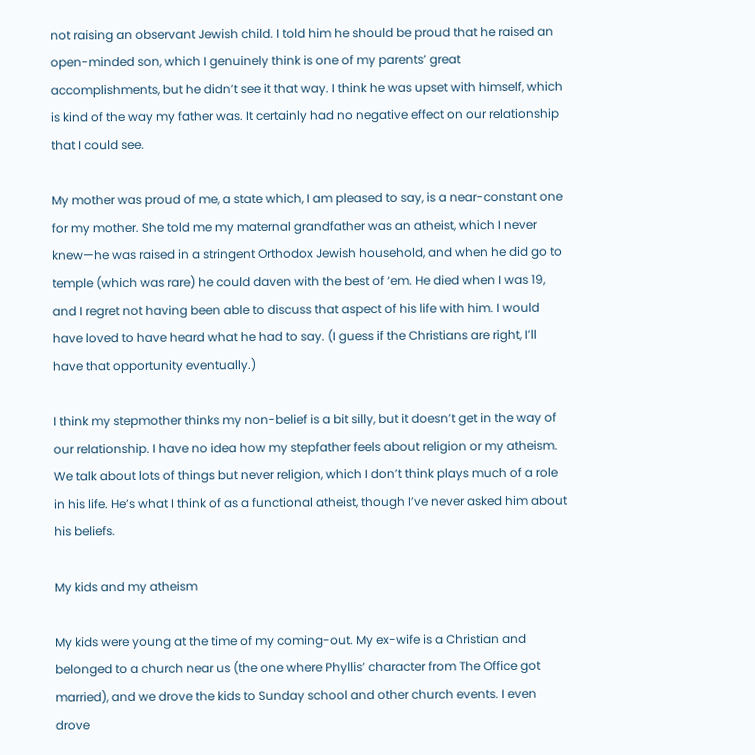not raising an observant Jewish child. I told him he should be proud that he raised an open-minded son, which I genuinely think is one of my parents’ great accomplishments, but he didn’t see it that way. I think he was upset with himself, which is kind of the way my father was. It certainly had no negative effect on our relationship that I could see.

My mother was proud of me, a state which, I am pleased to say, is a near-constant one for my mother. She told me my maternal grandfather was an atheist, which I never knew—he was raised in a stringent Orthodox Jewish household, and when he did go to temple (which was rare) he could daven with the best of ‘em. He died when I was 19, and I regret not having been able to discuss that aspect of his life with him. I would have loved to have heard what he had to say. (I guess if the Christians are right, I’ll have that opportunity eventually.)

I think my stepmother thinks my non-belief is a bit silly, but it doesn’t get in the way of our relationship. I have no idea how my stepfather feels about religion or my atheism. We talk about lots of things but never religion, which I don’t think plays much of a role in his life. He’s what I think of as a functional atheist, though I’ve never asked him about his beliefs.

My kids and my atheism

My kids were young at the time of my coming-out. My ex-wife is a Christian and belonged to a church near us (the one where Phyllis’ character from The Office got married), and we drove the kids to Sunday school and other church events. I even drove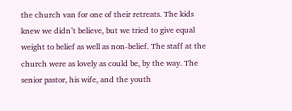the church van for one of their retreats. The kids knew we didn’t believe, but we tried to give equal weight to belief as well as non-belief. The staff at the church were as lovely as could be, by the way. The senior pastor, his wife, and the youth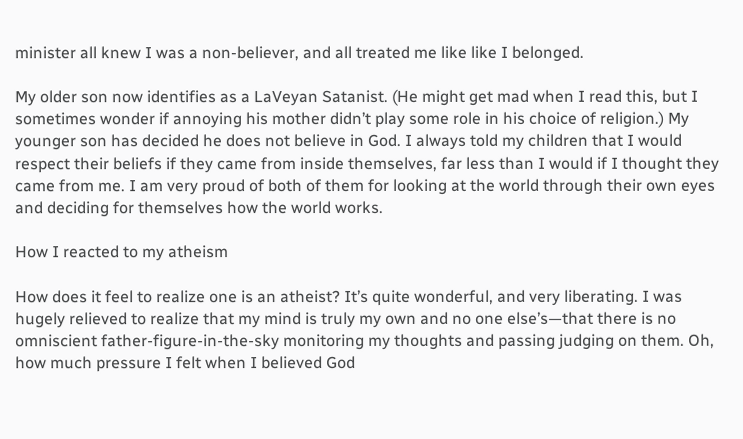minister all knew I was a non-believer, and all treated me like like I belonged.

My older son now identifies as a LaVeyan Satanist. (He might get mad when I read this, but I sometimes wonder if annoying his mother didn’t play some role in his choice of religion.) My younger son has decided he does not believe in God. I always told my children that I would respect their beliefs if they came from inside themselves, far less than I would if I thought they came from me. I am very proud of both of them for looking at the world through their own eyes and deciding for themselves how the world works.

How I reacted to my atheism

How does it feel to realize one is an atheist? It’s quite wonderful, and very liberating. I was hugely relieved to realize that my mind is truly my own and no one else’s—that there is no omniscient father-figure-in-the-sky monitoring my thoughts and passing judging on them. Oh, how much pressure I felt when I believed God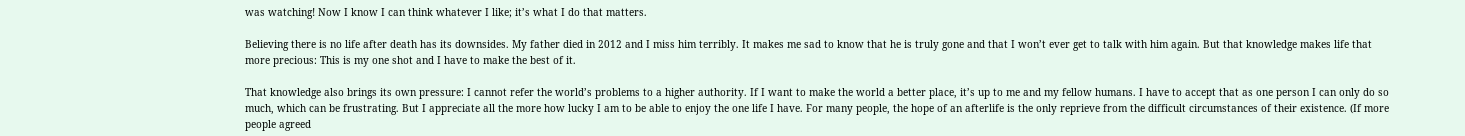was watching! Now I know I can think whatever I like; it’s what I do that matters.

Believing there is no life after death has its downsides. My father died in 2012 and I miss him terribly. It makes me sad to know that he is truly gone and that I won’t ever get to talk with him again. But that knowledge makes life that more precious: This is my one shot and I have to make the best of it.

That knowledge also brings its own pressure: I cannot refer the world’s problems to a higher authority. If I want to make the world a better place, it’s up to me and my fellow humans. I have to accept that as one person I can only do so much, which can be frustrating. But I appreciate all the more how lucky I am to be able to enjoy the one life I have. For many people, the hope of an afterlife is the only reprieve from the difficult circumstances of their existence. (If more people agreed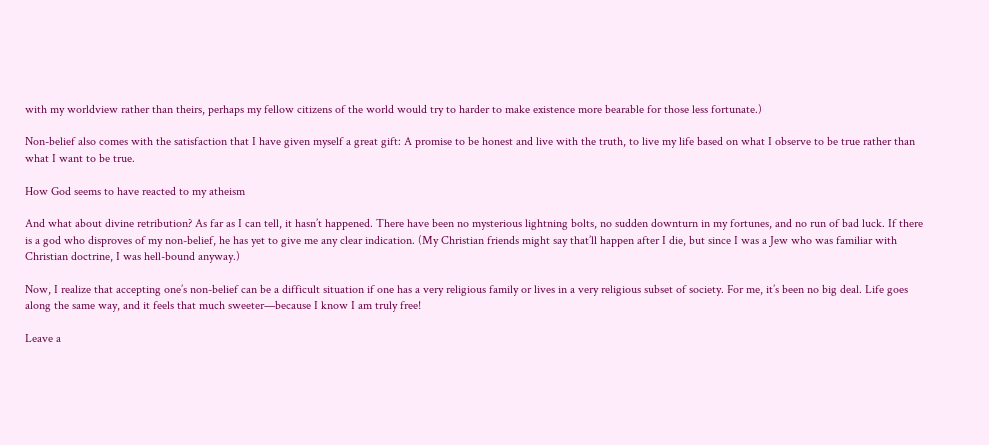with my worldview rather than theirs, perhaps my fellow citizens of the world would try to harder to make existence more bearable for those less fortunate.)

Non-belief also comes with the satisfaction that I have given myself a great gift: A promise to be honest and live with the truth, to live my life based on what I observe to be true rather than what I want to be true.

How God seems to have reacted to my atheism

And what about divine retribution? As far as I can tell, it hasn’t happened. There have been no mysterious lightning bolts, no sudden downturn in my fortunes, and no run of bad luck. If there is a god who disproves of my non-belief, he has yet to give me any clear indication. (My Christian friends might say that’ll happen after I die, but since I was a Jew who was familiar with Christian doctrine, I was hell-bound anyway.)

Now, I realize that accepting one’s non-belief can be a difficult situation if one has a very religious family or lives in a very religious subset of society. For me, it’s been no big deal. Life goes along the same way, and it feels that much sweeter—because I know I am truly free!

Leave a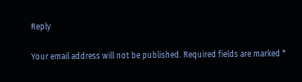Reply

Your email address will not be published. Required fields are marked *